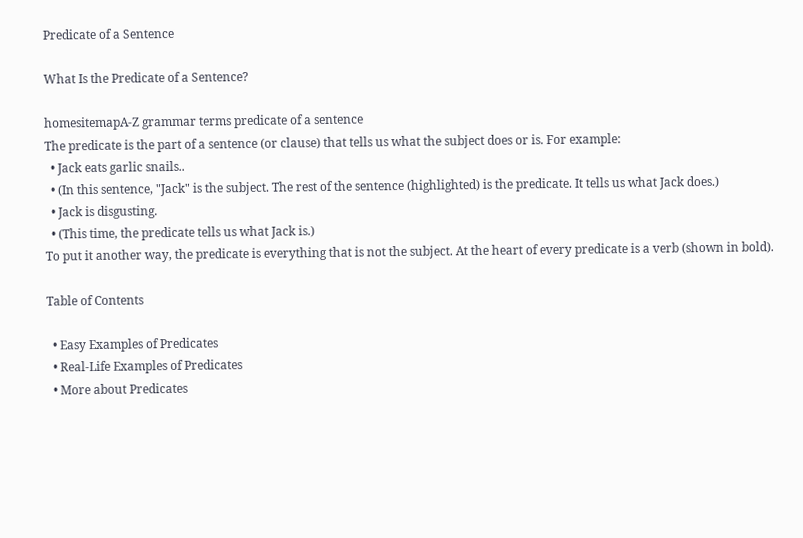Predicate of a Sentence

What Is the Predicate of a Sentence?

homesitemapA-Z grammar terms predicate of a sentence
The predicate is the part of a sentence (or clause) that tells us what the subject does or is. For example:
  • Jack eats garlic snails..
  • (In this sentence, "Jack" is the subject. The rest of the sentence (highlighted) is the predicate. It tells us what Jack does.)
  • Jack is disgusting.
  • (This time, the predicate tells us what Jack is.)
To put it another way, the predicate is everything that is not the subject. At the heart of every predicate is a verb (shown in bold).

Table of Contents

  • Easy Examples of Predicates
  • Real-Life Examples of Predicates
  • More about Predicates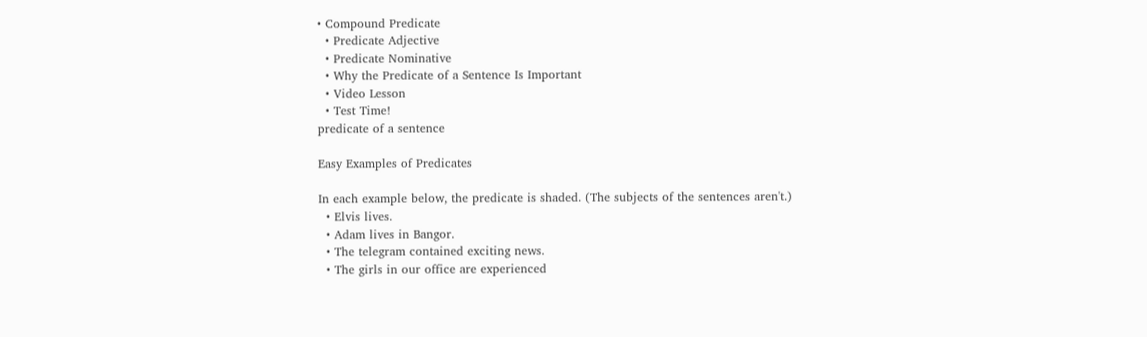• Compound Predicate
  • Predicate Adjective
  • Predicate Nominative
  • Why the Predicate of a Sentence Is Important
  • Video Lesson
  • Test Time!
predicate of a sentence

Easy Examples of Predicates

In each example below, the predicate is shaded. (The subjects of the sentences aren't.)
  • Elvis lives.
  • Adam lives in Bangor.
  • The telegram contained exciting news.
  • The girls in our office are experienced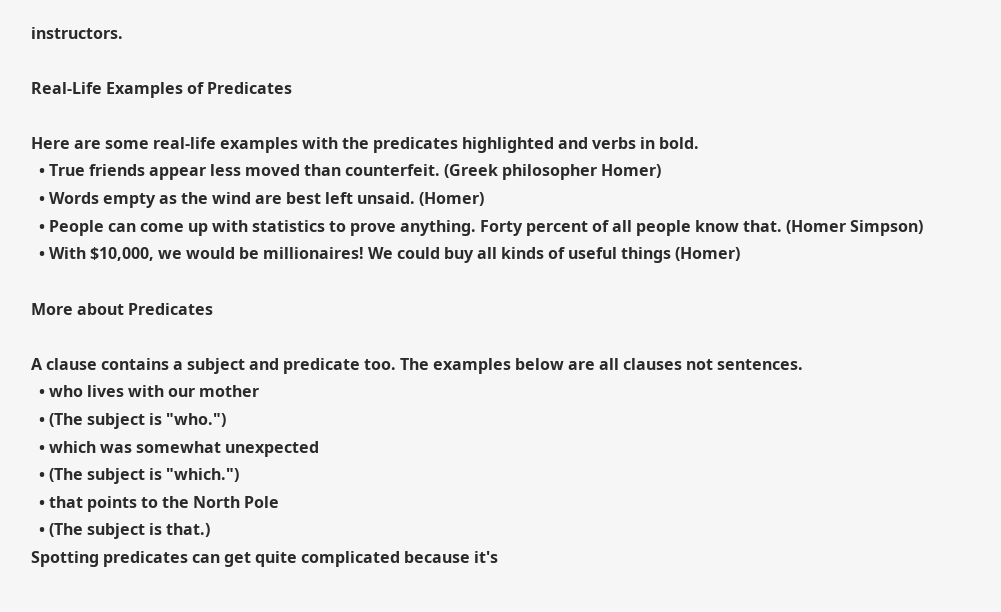instructors.

Real-Life Examples of Predicates

Here are some real-life examples with the predicates highlighted and verbs in bold.
  • True friends appear less moved than counterfeit. (Greek philosopher Homer)
  • Words empty as the wind are best left unsaid. (Homer)
  • People can come up with statistics to prove anything. Forty percent of all people know that. (Homer Simpson)
  • With $10,000, we would be millionaires! We could buy all kinds of useful things (Homer)

More about Predicates

A clause contains a subject and predicate too. The examples below are all clauses not sentences.
  • who lives with our mother
  • (The subject is "who.")
  • which was somewhat unexpected
  • (The subject is "which.")
  • that points to the North Pole
  • (The subject is that.)
Spotting predicates can get quite complicated because it's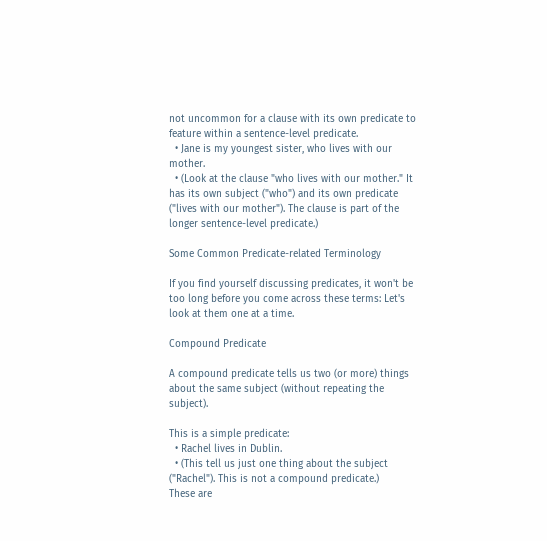not uncommon for a clause with its own predicate to feature within a sentence-level predicate.
  • Jane is my youngest sister, who lives with our mother.
  • (Look at the clause "who lives with our mother." It has its own subject ("who") and its own predicate ("lives with our mother"). The clause is part of the longer sentence-level predicate.)

Some Common Predicate-related Terminology

If you find yourself discussing predicates, it won't be too long before you come across these terms: Let's look at them one at a time.

Compound Predicate

A compound predicate tells us two (or more) things about the same subject (without repeating the subject).

This is a simple predicate:
  • Rachel lives in Dublin.
  • (This tell us just one thing about the subject ("Rachel"). This is not a compound predicate.)
These are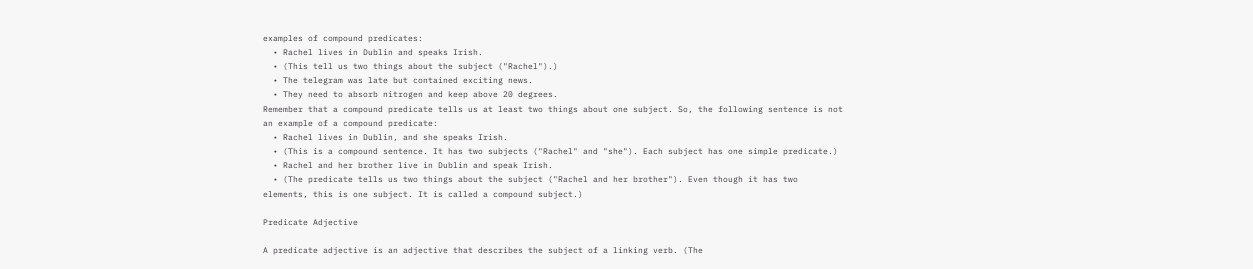examples of compound predicates:
  • Rachel lives in Dublin and speaks Irish.
  • (This tell us two things about the subject ("Rachel").)
  • The telegram was late but contained exciting news.
  • They need to absorb nitrogen and keep above 20 degrees.
Remember that a compound predicate tells us at least two things about one subject. So, the following sentence is not an example of a compound predicate:
  • Rachel lives in Dublin, and she speaks Irish.
  • (This is a compound sentence. It has two subjects ("Rachel" and "she"). Each subject has one simple predicate.)
  • Rachel and her brother live in Dublin and speak Irish.
  • (The predicate tells us two things about the subject ("Rachel and her brother"). Even though it has two elements, this is one subject. It is called a compound subject.)

Predicate Adjective

A predicate adjective is an adjective that describes the subject of a linking verb. (The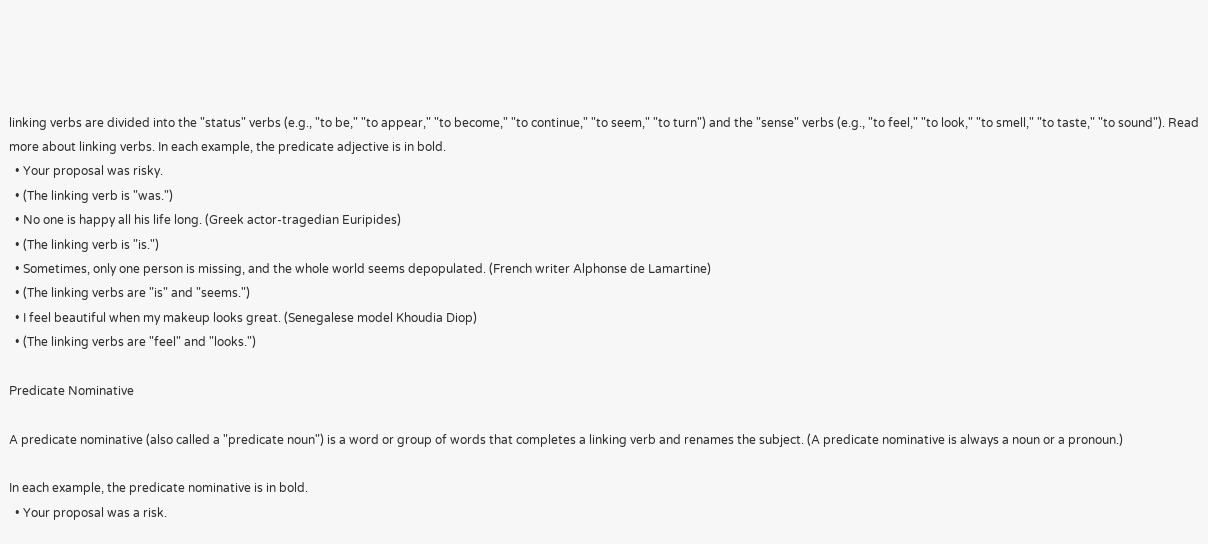linking verbs are divided into the "status" verbs (e.g., "to be," "to appear," "to become," "to continue," "to seem," "to turn") and the "sense" verbs (e.g., "to feel," "to look," "to smell," "to taste," "to sound"). Read more about linking verbs. In each example, the predicate adjective is in bold.
  • Your proposal was risky.
  • (The linking verb is "was.")
  • No one is happy all his life long. (Greek actor-tragedian Euripides)
  • (The linking verb is "is.")
  • Sometimes, only one person is missing, and the whole world seems depopulated. (French writer Alphonse de Lamartine)
  • (The linking verbs are "is" and "seems.")
  • I feel beautiful when my makeup looks great. (Senegalese model Khoudia Diop)
  • (The linking verbs are "feel" and "looks.")

Predicate Nominative

A predicate nominative (also called a "predicate noun") is a word or group of words that completes a linking verb and renames the subject. (A predicate nominative is always a noun or a pronoun.)

In each example, the predicate nominative is in bold.
  • Your proposal was a risk.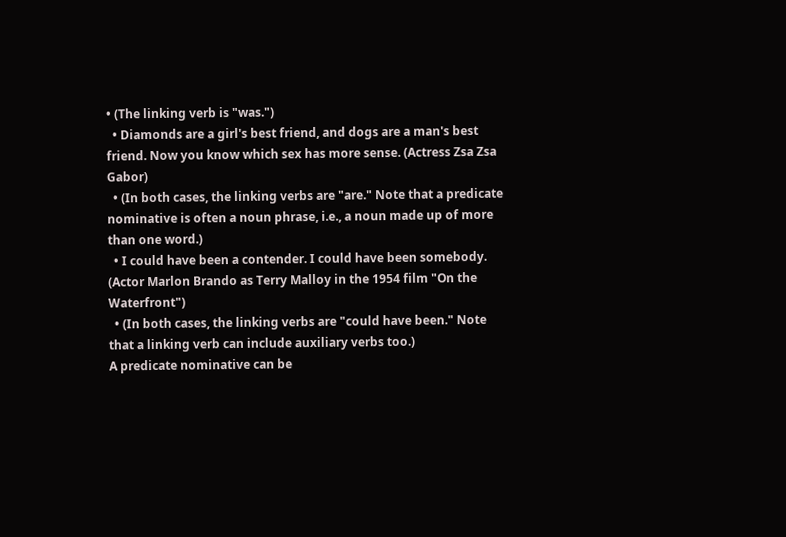• (The linking verb is "was.")
  • Diamonds are a girl's best friend, and dogs are a man's best friend. Now you know which sex has more sense. (Actress Zsa Zsa Gabor)
  • (In both cases, the linking verbs are "are." Note that a predicate nominative is often a noun phrase, i.e., a noun made up of more than one word.)
  • I could have been a contender. I could have been somebody. (Actor Marlon Brando as Terry Malloy in the 1954 film "On the Waterfront")
  • (In both cases, the linking verbs are "could have been." Note that a linking verb can include auxiliary verbs too.)
A predicate nominative can be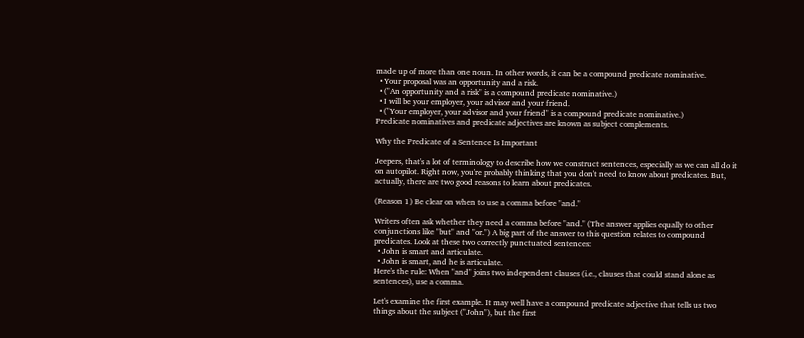made up of more than one noun. In other words, it can be a compound predicate nominative.
  • Your proposal was an opportunity and a risk.
  • ("An opportunity and a risk" is a compound predicate nominative.)
  • I will be your employer, your advisor and your friend.
  • ("Your employer, your advisor and your friend" is a compound predicate nominative.)
Predicate nominatives and predicate adjectives are known as subject complements.

Why the Predicate of a Sentence Is Important

Jeepers, that's a lot of terminology to describe how we construct sentences, especially as we can all do it on autopilot. Right now, you're probably thinking that you don't need to know about predicates. But, actually, there are two good reasons to learn about predicates.

(Reason 1) Be clear on when to use a comma before "and."

Writers often ask whether they need a comma before "and." (The answer applies equally to other conjunctions like "but" and "or.") A big part of the answer to this question relates to compound predicates. Look at these two correctly punctuated sentences:
  • John is smart and articulate.
  • John is smart, and he is articulate.
Here's the rule: When "and" joins two independent clauses (i.e., clauses that could stand alone as sentences), use a comma.

Let's examine the first example. It may well have a compound predicate adjective that tells us two things about the subject ("John"), but the first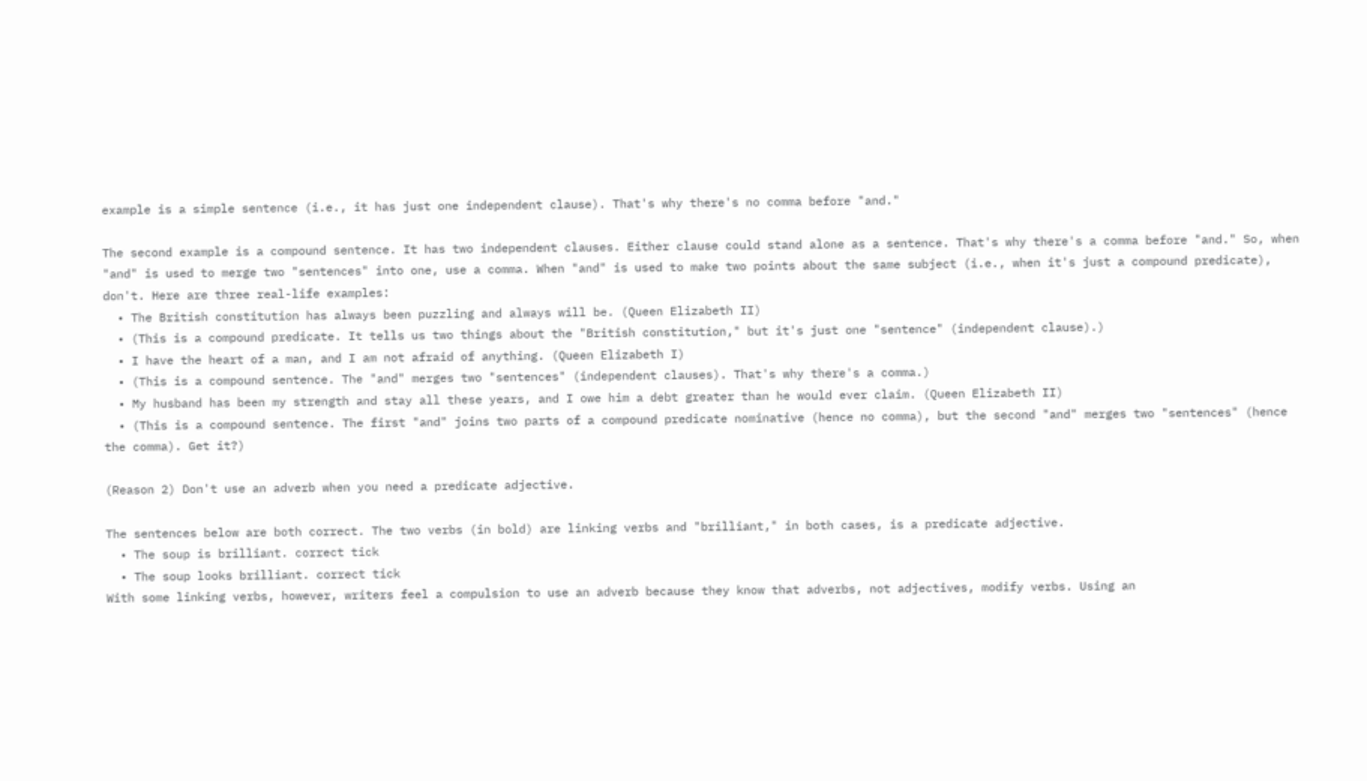example is a simple sentence (i.e., it has just one independent clause). That's why there's no comma before "and."

The second example is a compound sentence. It has two independent clauses. Either clause could stand alone as a sentence. That's why there's a comma before "and." So, when "and" is used to merge two "sentences" into one, use a comma. When "and" is used to make two points about the same subject (i.e., when it's just a compound predicate), don't. Here are three real-life examples:
  • The British constitution has always been puzzling and always will be. (Queen Elizabeth II)
  • (This is a compound predicate. It tells us two things about the "British constitution," but it's just one "sentence" (independent clause).)
  • I have the heart of a man, and I am not afraid of anything. (Queen Elizabeth I)
  • (This is a compound sentence. The "and" merges two "sentences" (independent clauses). That's why there's a comma.)
  • My husband has been my strength and stay all these years, and I owe him a debt greater than he would ever claim. (Queen Elizabeth II)
  • (This is a compound sentence. The first "and" joins two parts of a compound predicate nominative (hence no comma), but the second "and" merges two "sentences" (hence the comma). Get it?)

(Reason 2) Don't use an adverb when you need a predicate adjective.

The sentences below are both correct. The two verbs (in bold) are linking verbs and "brilliant," in both cases, is a predicate adjective.
  • The soup is brilliant. correct tick
  • The soup looks brilliant. correct tick
With some linking verbs, however, writers feel a compulsion to use an adverb because they know that adverbs, not adjectives, modify verbs. Using an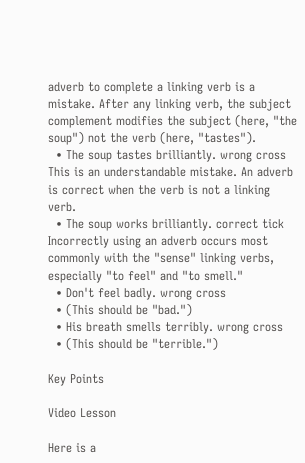adverb to complete a linking verb is a mistake. After any linking verb, the subject complement modifies the subject (here, "the soup") not the verb (here, "tastes").
  • The soup tastes brilliantly. wrong cross
This is an understandable mistake. An adverb is correct when the verb is not a linking verb.
  • The soup works brilliantly. correct tick
Incorrectly using an adverb occurs most commonly with the "sense" linking verbs, especially "to feel" and "to smell."
  • Don't feel badly. wrong cross
  • (This should be "bad.")
  • His breath smells terribly. wrong cross
  • (This should be "terrible.")

Key Points

Video Lesson

Here is a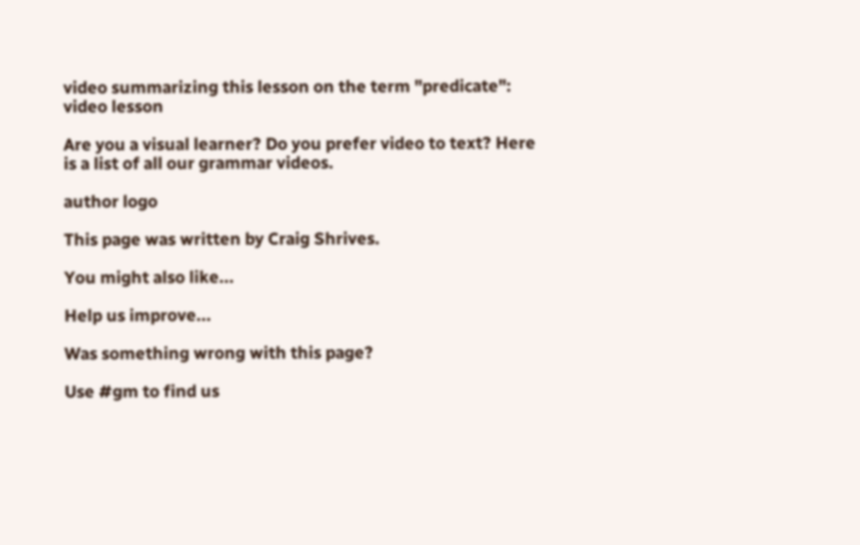video summarizing this lesson on the term "predicate": video lesson

Are you a visual learner? Do you prefer video to text? Here is a list of all our grammar videos.

author logo

This page was written by Craig Shrives.

You might also like...

Help us improve...

Was something wrong with this page?

Use #gm to find us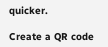quicker.

Create a QR code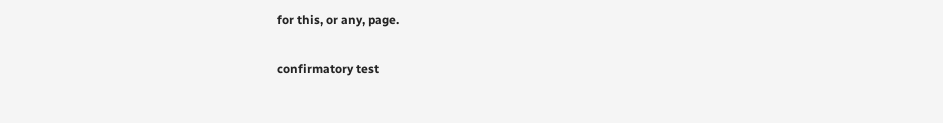for this, or any, page.

confirmatory test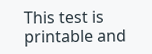This test is printable and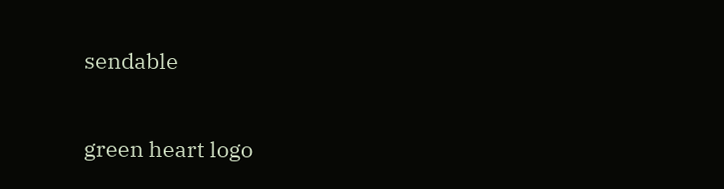sendable

green heart logo